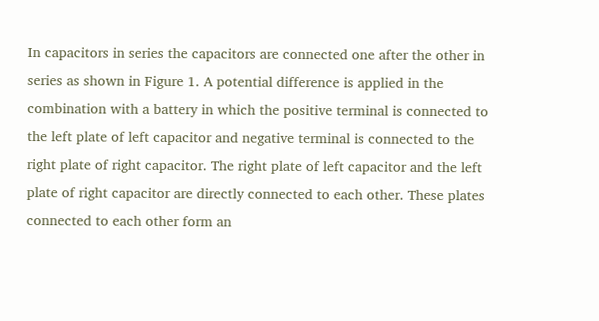In capacitors in series the capacitors are connected one after the other in series as shown in Figure 1. A potential difference is applied in the combination with a battery in which the positive terminal is connected to the left plate of left capacitor and negative terminal is connected to the right plate of right capacitor. The right plate of left capacitor and the left plate of right capacitor are directly connected to each other. These plates connected to each other form an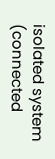isolated system (connected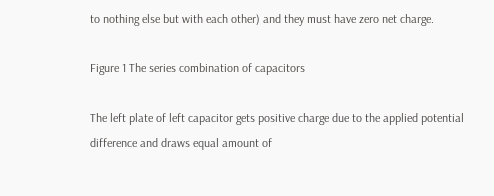to nothing else but with each other) and they must have zero net charge.

Figure 1 The series combination of capacitors

The left plate of left capacitor gets positive charge due to the applied potential difference and draws equal amount of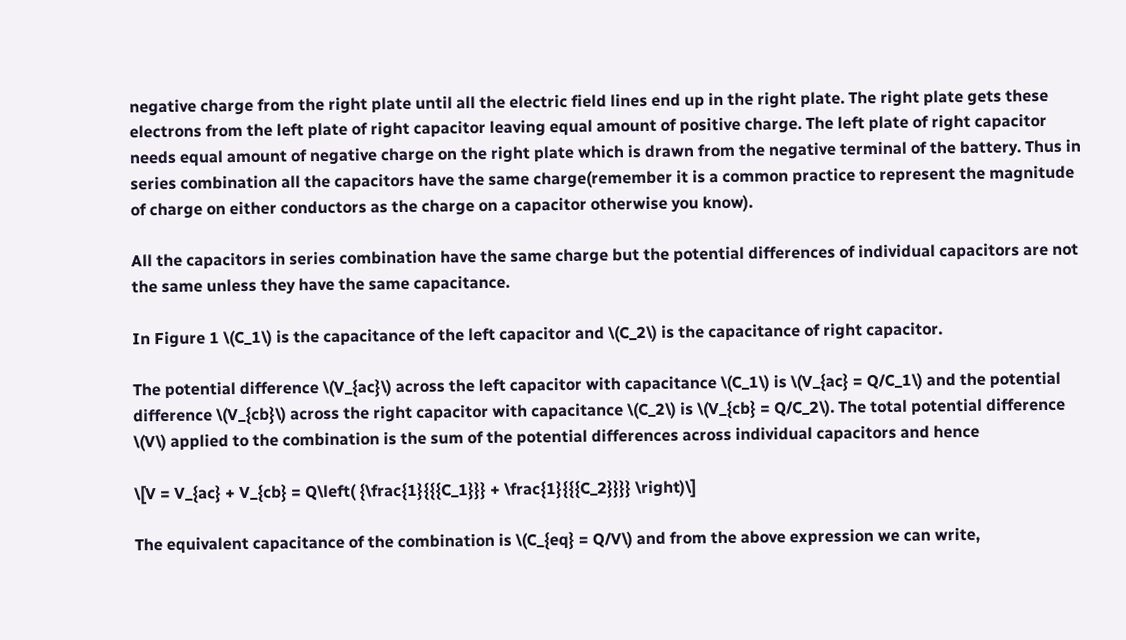negative charge from the right plate until all the electric field lines end up in the right plate. The right plate gets these electrons from the left plate of right capacitor leaving equal amount of positive charge. The left plate of right capacitor needs equal amount of negative charge on the right plate which is drawn from the negative terminal of the battery. Thus in series combination all the capacitors have the same charge(remember it is a common practice to represent the magnitude of charge on either conductors as the charge on a capacitor otherwise you know).

All the capacitors in series combination have the same charge but the potential differences of individual capacitors are not the same unless they have the same capacitance.

In Figure 1 \(C_1\) is the capacitance of the left capacitor and \(C_2\) is the capacitance of right capacitor.

The potential difference \(V_{ac}\) across the left capacitor with capacitance \(C_1\) is \(V_{ac} = Q/C_1\) and the potential difference \(V_{cb}\) across the right capacitor with capacitance \(C_2\) is \(V_{cb} = Q/C_2\). The total potential difference \(V\) applied to the combination is the sum of the potential differences across individual capacitors and hence

\[V = V_{ac} + V_{cb} = Q\left( {\frac{1}{{{C_1}}} + \frac{1}{{{C_2}}}} \right)\]

The equivalent capacitance of the combination is \(C_{eq} = Q/V\) and from the above expression we can write,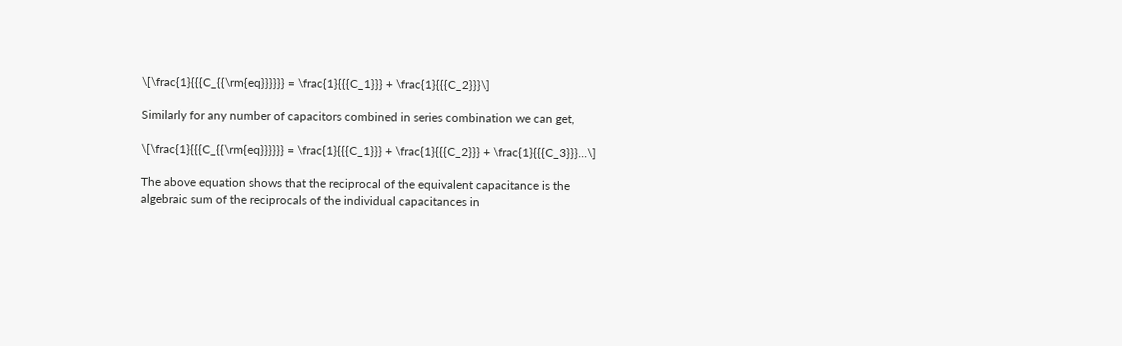\[\frac{1}{{{C_{{\rm{eq}}}}}} = \frac{1}{{{C_1}}} + \frac{1}{{{C_2}}}\]

Similarly for any number of capacitors combined in series combination we can get,

\[\frac{1}{{{C_{{\rm{eq}}}}}} = \frac{1}{{{C_1}}} + \frac{1}{{{C_2}}} + \frac{1}{{{C_3}}}...\]

The above equation shows that the reciprocal of the equivalent capacitance is the algebraic sum of the reciprocals of the individual capacitances in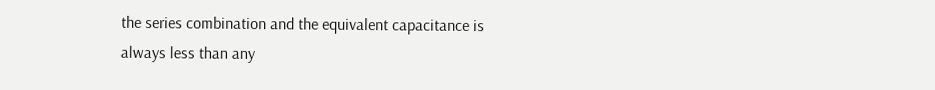the series combination and the equivalent capacitance is always less than any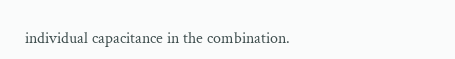individual capacitance in the combination.